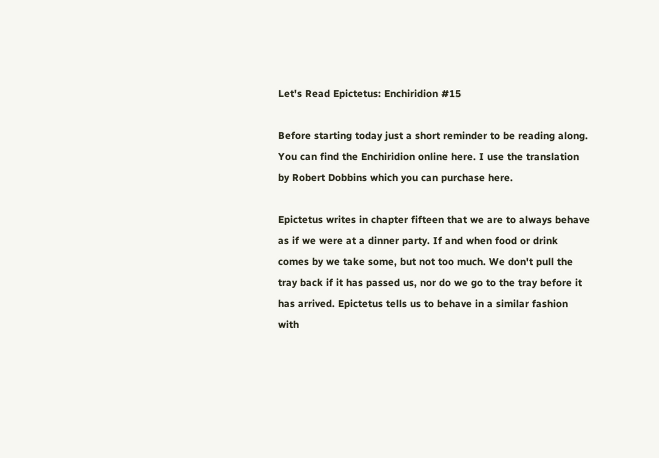Let's Read Epictetus: Enchiridion #15

Before starting today just a short reminder to be reading along. You can find the Enchiridion online here. I use the translation by Robert Dobbins which you can purchase here.

Epictetus writes in chapter fifteen that we are to always behave as if we were at a dinner party. If and when food or drink comes by we take some, but not too much. We don't pull the tray back if it has passed us, nor do we go to the tray before it has arrived. Epictetus tells us to behave in a similar fashion with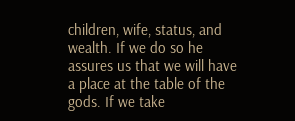children, wife, status, and wealth. If we do so he assures us that we will have a place at the table of the gods. If we take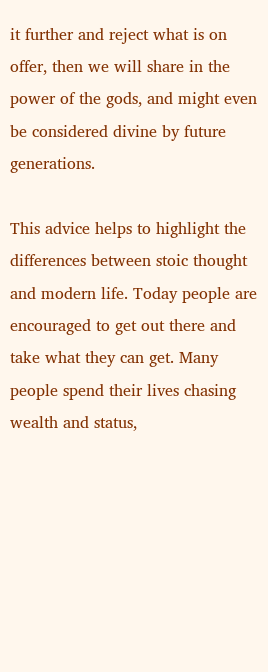it further and reject what is on offer, then we will share in the power of the gods, and might even be considered divine by future generations.

This advice helps to highlight the differences between stoic thought and modern life. Today people are encouraged to get out there and take what they can get. Many people spend their lives chasing wealth and status,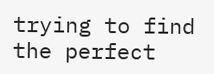trying to find the perfect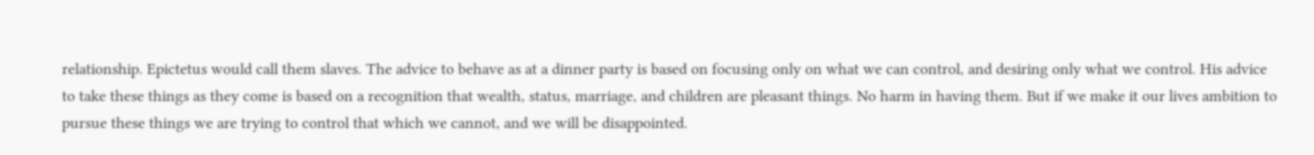relationship. Epictetus would call them slaves. The advice to behave as at a dinner party is based on focusing only on what we can control, and desiring only what we control. His advice to take these things as they come is based on a recognition that wealth, status, marriage, and children are pleasant things. No harm in having them. But if we make it our lives ambition to pursue these things we are trying to control that which we cannot, and we will be disappointed.